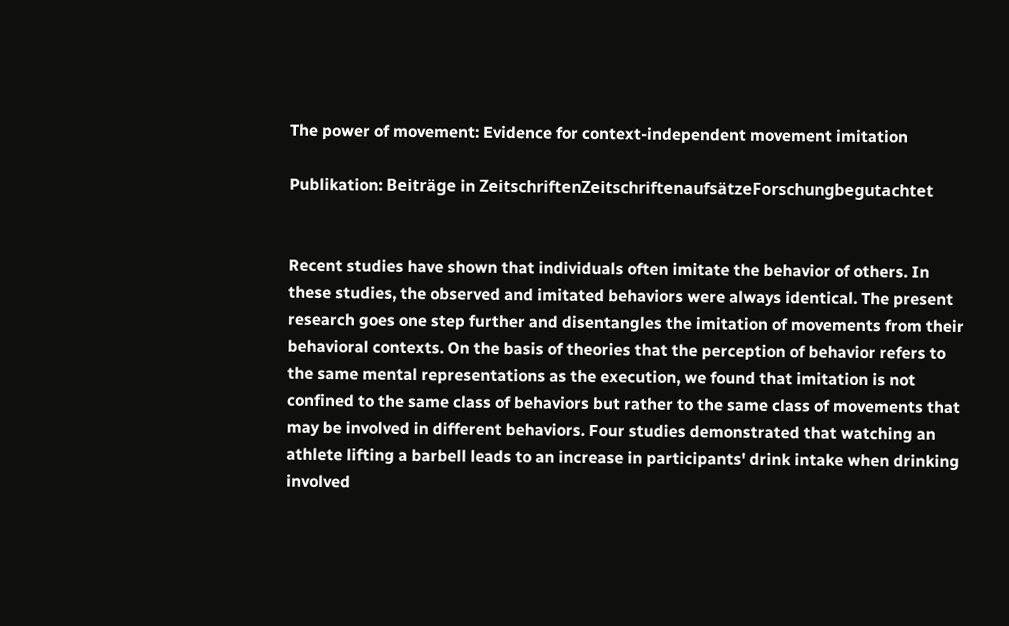The power of movement: Evidence for context-independent movement imitation

Publikation: Beiträge in ZeitschriftenZeitschriftenaufsätzeForschungbegutachtet


Recent studies have shown that individuals often imitate the behavior of others. In these studies, the observed and imitated behaviors were always identical. The present research goes one step further and disentangles the imitation of movements from their behavioral contexts. On the basis of theories that the perception of behavior refers to the same mental representations as the execution, we found that imitation is not confined to the same class of behaviors but rather to the same class of movements that may be involved in different behaviors. Four studies demonstrated that watching an athlete lifting a barbell leads to an increase in participants' drink intake when drinking involved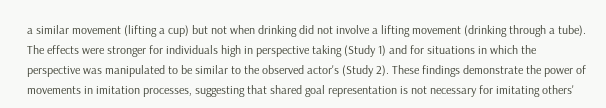a similar movement (lifting a cup) but not when drinking did not involve a lifting movement (drinking through a tube). The effects were stronger for individuals high in perspective taking (Study 1) and for situations in which the perspective was manipulated to be similar to the observed actor's (Study 2). These findings demonstrate the power of movements in imitation processes, suggesting that shared goal representation is not necessary for imitating others'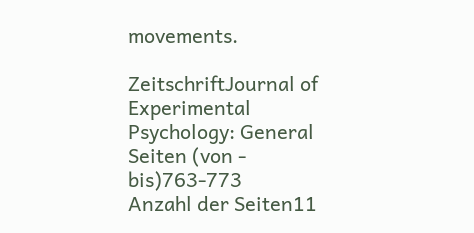movements.

ZeitschriftJournal of Experimental Psychology: General
Seiten (von - bis)763-773
Anzahl der Seiten11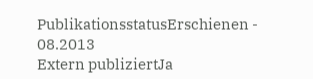PublikationsstatusErschienen - 08.2013
Extern publiziertJa